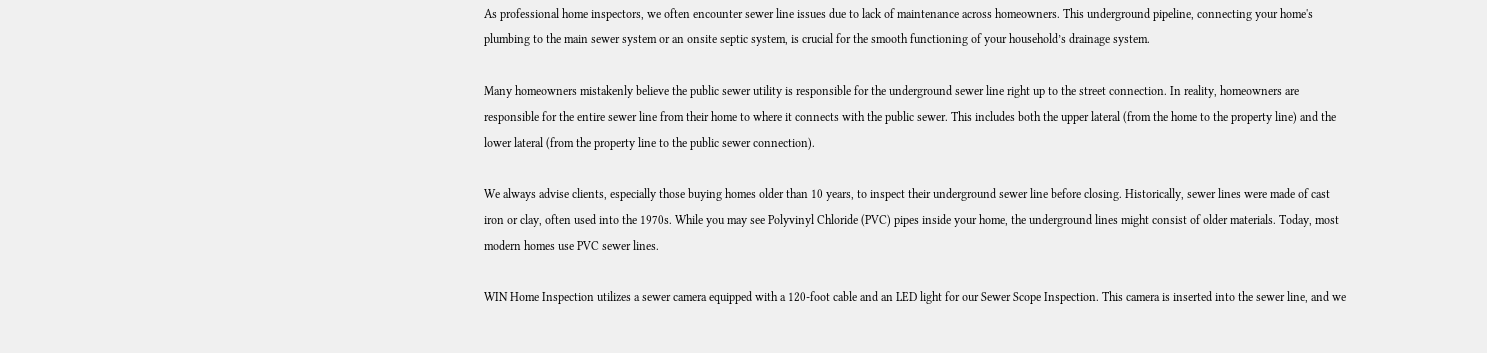As professional home inspectors, we often encounter sewer line issues due to lack of maintenance across homeowners. This underground pipeline, connecting your home's plumbing to the main sewer system or an onsite septic system, is crucial for the smooth functioning of your household’s drainage system.

Many homeowners mistakenly believe the public sewer utility is responsible for the underground sewer line right up to the street connection. In reality, homeowners are responsible for the entire sewer line from their home to where it connects with the public sewer. This includes both the upper lateral (from the home to the property line) and the lower lateral (from the property line to the public sewer connection).

We always advise clients, especially those buying homes older than 10 years, to inspect their underground sewer line before closing. Historically, sewer lines were made of cast iron or clay, often used into the 1970s. While you may see Polyvinyl Chloride (PVC) pipes inside your home, the underground lines might consist of older materials. Today, most modern homes use PVC sewer lines.

WIN Home Inspection utilizes a sewer camera equipped with a 120-foot cable and an LED light for our Sewer Scope Inspection. This camera is inserted into the sewer line, and we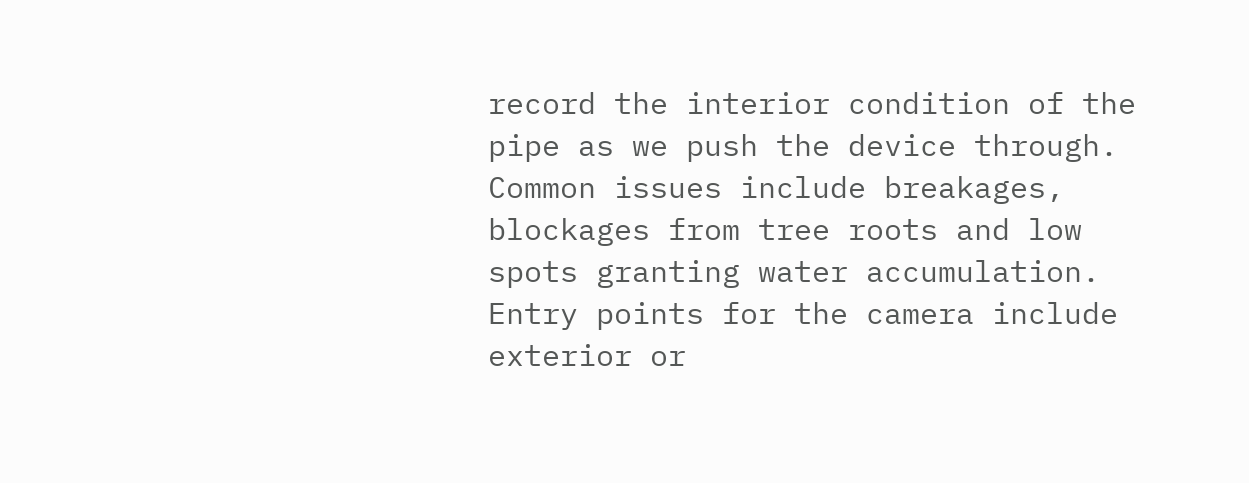record the interior condition of the pipe as we push the device through. Common issues include breakages, blockages from tree roots and low spots granting water accumulation. Entry points for the camera include exterior or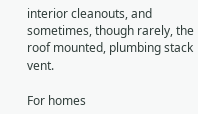interior cleanouts, and sometimes, though rarely, the roof mounted, plumbing stack vent.

For homes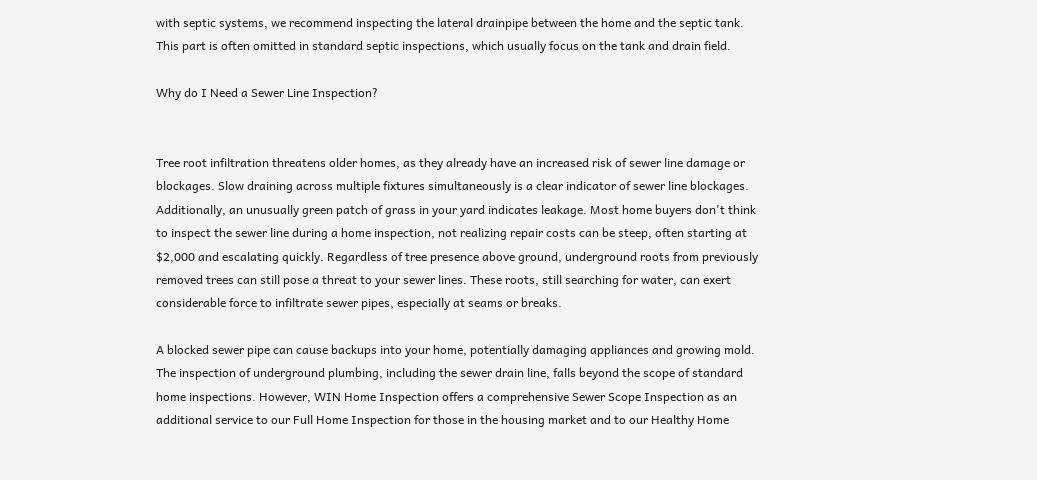with septic systems, we recommend inspecting the lateral drainpipe between the home and the septic tank. This part is often omitted in standard septic inspections, which usually focus on the tank and drain field.

Why do I Need a Sewer Line Inspection?


Tree root infiltration threatens older homes, as they already have an increased risk of sewer line damage or blockages. Slow draining across multiple fixtures simultaneously is a clear indicator of sewer line blockages. Additionally, an unusually green patch of grass in your yard indicates leakage. Most home buyers don't think to inspect the sewer line during a home inspection, not realizing repair costs can be steep, often starting at $2,000 and escalating quickly. Regardless of tree presence above ground, underground roots from previously removed trees can still pose a threat to your sewer lines. These roots, still searching for water, can exert considerable force to infiltrate sewer pipes, especially at seams or breaks.

A blocked sewer pipe can cause backups into your home, potentially damaging appliances and growing mold. The inspection of underground plumbing, including the sewer drain line, falls beyond the scope of standard home inspections. However, WIN Home Inspection offers a comprehensive Sewer Scope Inspection as an additional service to our Full Home Inspection for those in the housing market and to our Healthy Home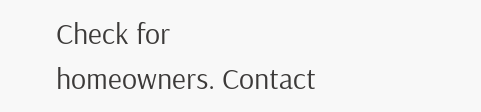Check for homeowners. Contact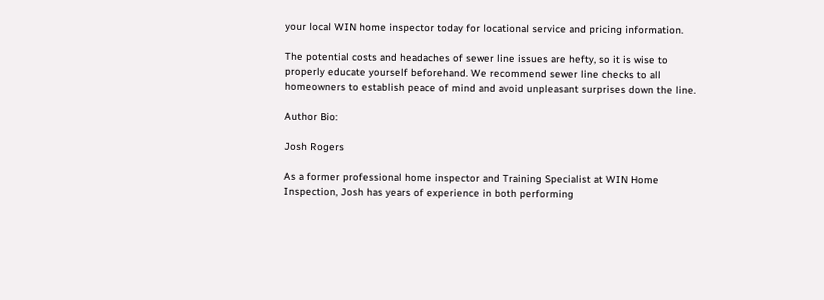your local WIN home inspector today for locational service and pricing information.

The potential costs and headaches of sewer line issues are hefty, so it is wise to properly educate yourself beforehand. We recommend sewer line checks to all homeowners to establish peace of mind and avoid unpleasant surprises down the line.

Author Bio:

Josh Rogers

As a former professional home inspector and Training Specialist at WIN Home Inspection, Josh has years of experience in both performing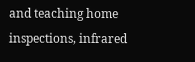and teaching home inspections, infrared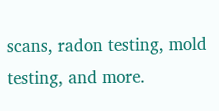scans, radon testing, mold testing, and more.